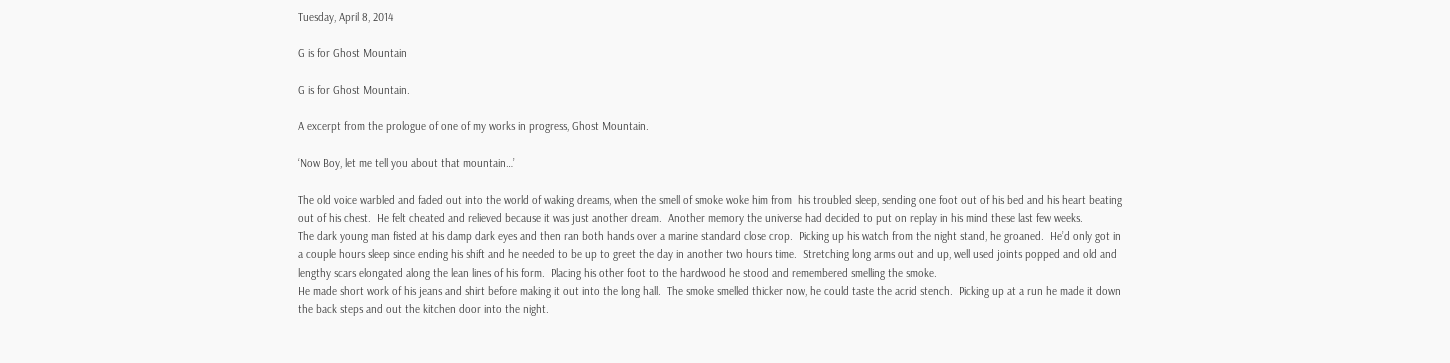Tuesday, April 8, 2014

G is for Ghost Mountain

G is for Ghost Mountain.

A excerpt from the prologue of one of my works in progress, Ghost Mountain.

‘Now Boy, let me tell you about that mountain…’

The old voice warbled and faded out into the world of waking dreams, when the smell of smoke woke him from  his troubled sleep, sending one foot out of his bed and his heart beating out of his chest.  He felt cheated and relieved because it was just another dream.  Another memory the universe had decided to put on replay in his mind these last few weeks.
The dark young man fisted at his damp dark eyes and then ran both hands over a marine standard close crop.  Picking up his watch from the night stand, he groaned.  He’d only got in a couple hours sleep since ending his shift and he needed to be up to greet the day in another two hours time.  Stretching long arms out and up, well used joints popped and old and lengthy scars elongated along the lean lines of his form.  Placing his other foot to the hardwood he stood and remembered smelling the smoke.
He made short work of his jeans and shirt before making it out into the long hall.  The smoke smelled thicker now, he could taste the acrid stench.  Picking up at a run he made it down the back steps and out the kitchen door into the night.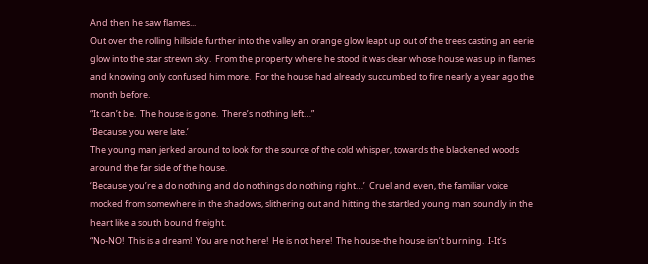And then he saw flames...
Out over the rolling hillside further into the valley an orange glow leapt up out of the trees casting an eerie glow into the star strewn sky.  From the property where he stood it was clear whose house was up in flames and knowing only confused him more.  For the house had already succumbed to fire nearly a year ago the month before.
“It can’t be.  The house is gone.  There’s nothing left…”
‘Because you were late.’
The young man jerked around to look for the source of the cold whisper, towards the blackened woods around the far side of the house.
‘Because you’re a do nothing and do nothings do nothing right…’  Cruel and even, the familiar voice mocked from somewhere in the shadows, slithering out and hitting the startled young man soundly in the heart like a south bound freight.
“No-NO!  This is a dream!  You are not here!  He is not here!  The house-the house isn’t burning.  I-It’s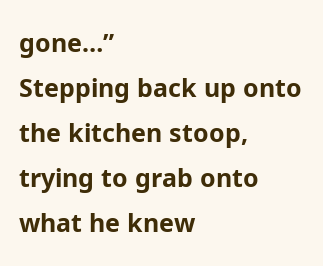gone…”
Stepping back up onto the kitchen stoop, trying to grab onto what he knew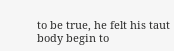to be true, he felt his taut body begin to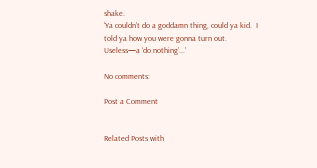shake.
‘Ya couldn’t do a goddamn thing, could ya kid.  I told ya how you were gonna turn out.  Useless—a ‘do nothing’...’

No comments:

Post a Comment


Related Posts with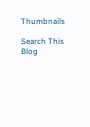Thumbnails

Search This Blog